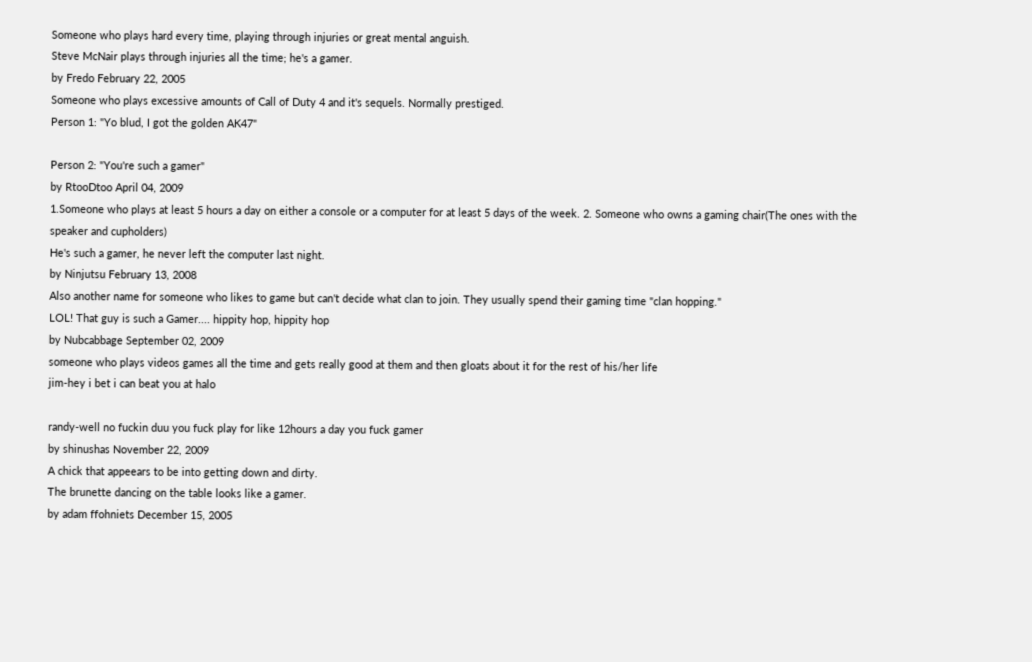Someone who plays hard every time, playing through injuries or great mental anguish.
Steve McNair plays through injuries all the time; he's a gamer.
by Fredo February 22, 2005
Someone who plays excessive amounts of Call of Duty 4 and it's sequels. Normally prestiged.
Person 1: "Yo blud, I got the golden AK47"

Person 2: "You're such a gamer"
by RtooDtoo April 04, 2009
1.Someone who plays at least 5 hours a day on either a console or a computer for at least 5 days of the week. 2. Someone who owns a gaming chair(The ones with the speaker and cupholders)
He's such a gamer, he never left the computer last night.
by Ninjutsu February 13, 2008
Also another name for someone who likes to game but can't decide what clan to join. They usually spend their gaming time "clan hopping."
LOL! That guy is such a Gamer.... hippity hop, hippity hop
by Nubcabbage September 02, 2009
someone who plays videos games all the time and gets really good at them and then gloats about it for the rest of his/her life
jim-hey i bet i can beat you at halo

randy-well no fuckin duu you fuck play for like 12hours a day you fuck gamer
by shinushas November 22, 2009
A chick that appeears to be into getting down and dirty.
The brunette dancing on the table looks like a gamer.
by adam ffohniets December 15, 2005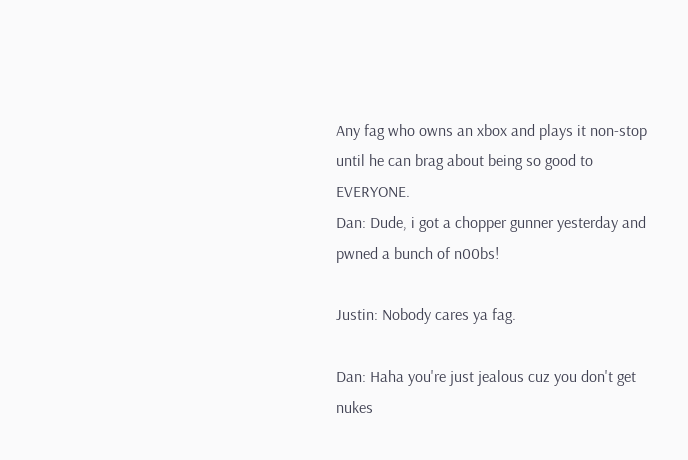Any fag who owns an xbox and plays it non-stop until he can brag about being so good to EVERYONE.
Dan: Dude, i got a chopper gunner yesterday and pwned a bunch of n00bs!

Justin: Nobody cares ya fag.

Dan: Haha you're just jealous cuz you don't get nukes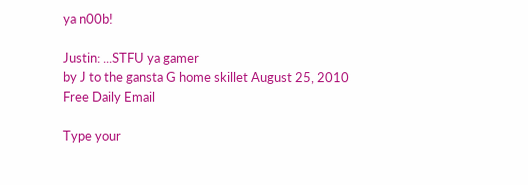ya n00b!

Justin: ...STFU ya gamer
by J to the gansta G home skillet August 25, 2010
Free Daily Email

Type your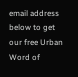email address below to get our free Urban Word of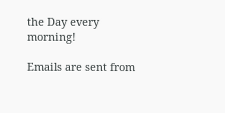the Day every morning!

Emails are sent from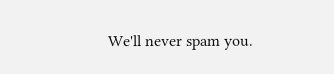We'll never spam you.